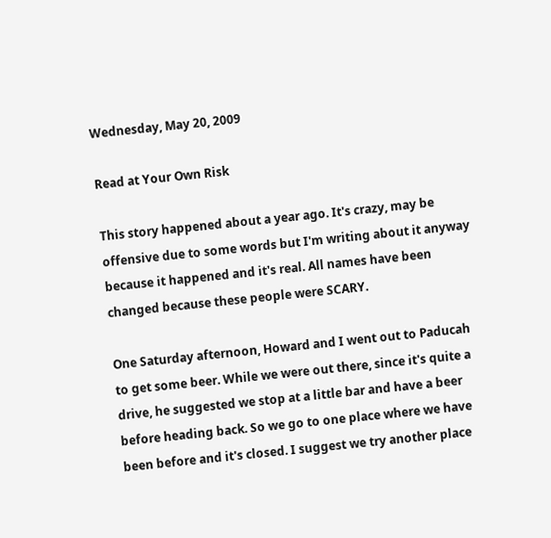Wednesday, May 20, 2009

Read at Your Own Risk

This story happened about a year ago. It's crazy, may be offensive due to some words but I'm writing about it anyway because it happened and it's real. All names have been changed because these people were SCARY.

One Saturday afternoon, Howard and I went out to Paducah to get some beer. While we were out there, since it's quite a drive, he suggested we stop at a little bar and have a beer before heading back. So we go to one place where we have been before and it's closed. I suggest we try another place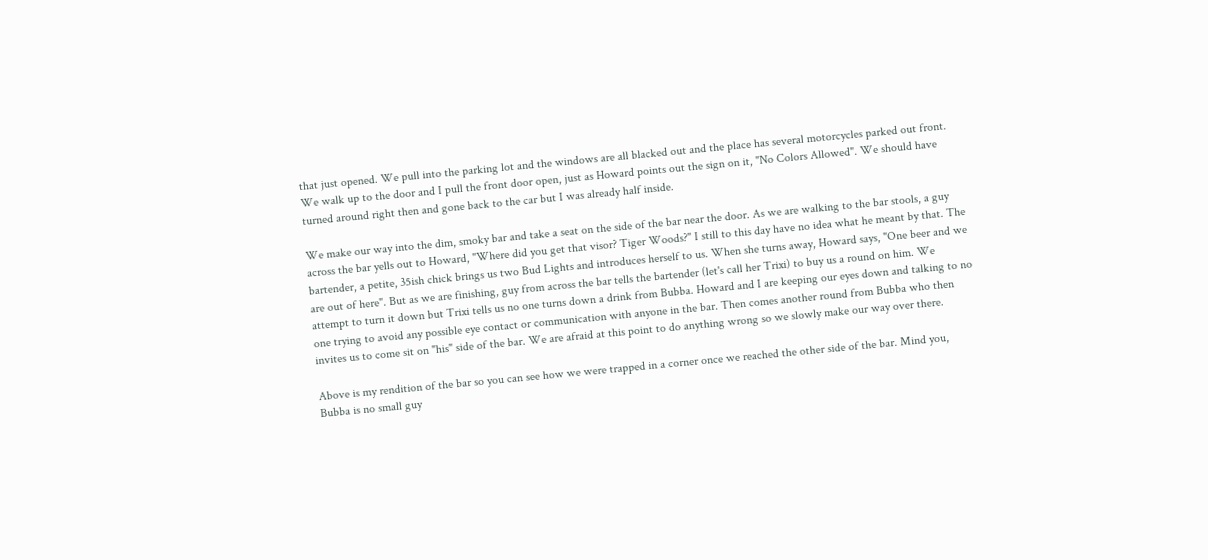that just opened. We pull into the parking lot and the windows are all blacked out and the place has several motorcycles parked out front. We walk up to the door and I pull the front door open, just as Howard points out the sign on it, "No Colors Allowed". We should have turned around right then and gone back to the car but I was already half inside.

We make our way into the dim, smoky bar and take a seat on the side of the bar near the door. As we are walking to the bar stools, a guy across the bar yells out to Howard, "Where did you get that visor? Tiger Woods?" I still to this day have no idea what he meant by that. The bartender, a petite, 35ish chick brings us two Bud Lights and introduces herself to us. When she turns away, Howard says, "One beer and we are out of here". But as we are finishing, guy from across the bar tells the bartender (let's call her Trixi) to buy us a round on him. We attempt to turn it down but Trixi tells us no one turns down a drink from Bubba. Howard and I are keeping our eyes down and talking to no one trying to avoid any possible eye contact or communication with anyone in the bar. Then comes another round from Bubba who then invites us to come sit on "his" side of the bar. We are afraid at this point to do anything wrong so we slowly make our way over there.

Above is my rendition of the bar so you can see how we were trapped in a corner once we reached the other side of the bar. Mind you, Bubba is no small guy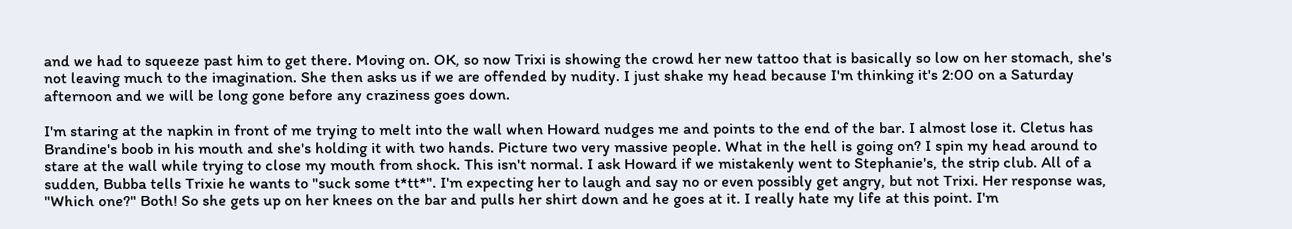and we had to squeeze past him to get there. Moving on. OK, so now Trixi is showing the crowd her new tattoo that is basically so low on her stomach, she's not leaving much to the imagination. She then asks us if we are offended by nudity. I just shake my head because I'm thinking it's 2:00 on a Saturday afternoon and we will be long gone before any craziness goes down.

I'm staring at the napkin in front of me trying to melt into the wall when Howard nudges me and points to the end of the bar. I almost lose it. Cletus has Brandine's boob in his mouth and she's holding it with two hands. Picture two very massive people. What in the hell is going on? I spin my head around to stare at the wall while trying to close my mouth from shock. This isn't normal. I ask Howard if we mistakenly went to Stephanie's, the strip club. All of a sudden, Bubba tells Trixie he wants to "suck some t*tt*". I'm expecting her to laugh and say no or even possibly get angry, but not Trixi. Her response was, "Which one?" Both! So she gets up on her knees on the bar and pulls her shirt down and he goes at it. I really hate my life at this point. I'm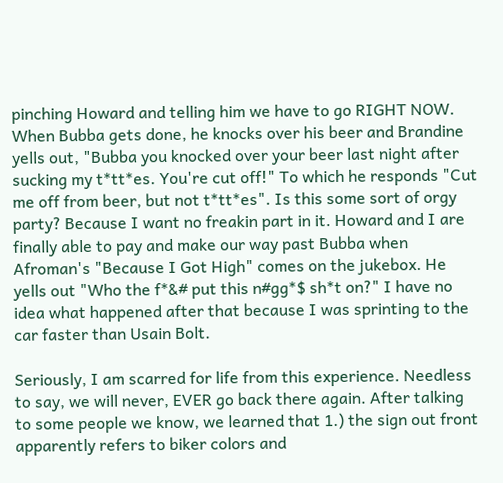pinching Howard and telling him we have to go RIGHT NOW. When Bubba gets done, he knocks over his beer and Brandine yells out, "Bubba you knocked over your beer last night after sucking my t*tt*es. You're cut off!" To which he responds "Cut me off from beer, but not t*tt*es". Is this some sort of orgy party? Because I want no freakin part in it. Howard and I are finally able to pay and make our way past Bubba when Afroman's "Because I Got High" comes on the jukebox. He yells out "Who the f*&# put this n#gg*$ sh*t on?" I have no idea what happened after that because I was sprinting to the car faster than Usain Bolt.

Seriously, I am scarred for life from this experience. Needless to say, we will never, EVER go back there again. After talking to some people we know, we learned that 1.) the sign out front apparently refers to biker colors and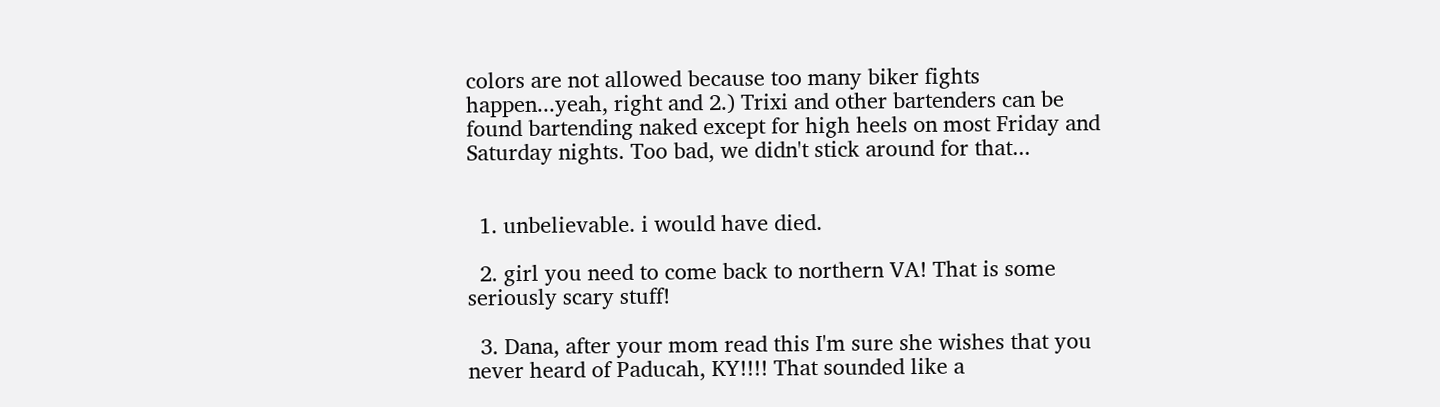colors are not allowed because too many biker fights happen...yeah, right and 2.) Trixi and other bartenders can be found bartending naked except for high heels on most Friday and Saturday nights. Too bad, we didn't stick around for that...


  1. unbelievable. i would have died.

  2. girl you need to come back to northern VA! That is some seriously scary stuff!

  3. Dana, after your mom read this I'm sure she wishes that you never heard of Paducah, KY!!!! That sounded like a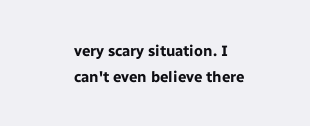very scary situation. I can't even believe there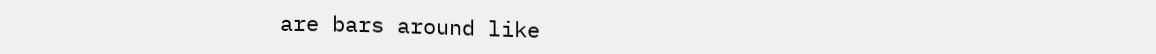are bars around like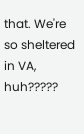that. We're so sheltered in VA, huh?????